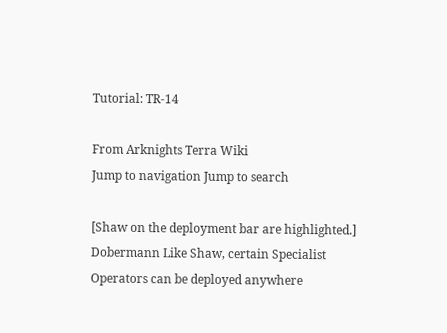Tutorial: TR-14

From Arknights Terra Wiki
Jump to navigation Jump to search

[Shaw on the deployment bar are highlighted.]
Dobermann Like Shaw, certain Specialist Operators can be deployed anywhere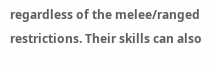regardless of the melee/ranged restrictions. Their skills can also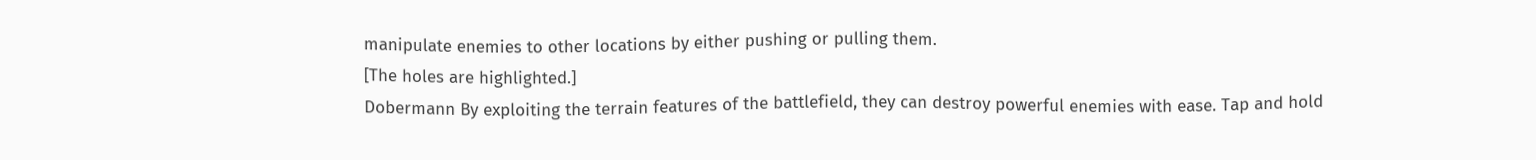manipulate enemies to other locations by either pushing or pulling them.
[The holes are highlighted.]
Dobermann By exploiting the terrain features of the battlefield, they can destroy powerful enemies with ease. Tap and hold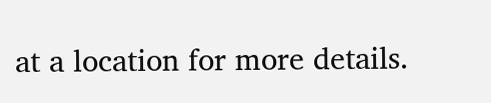at a location for more details.